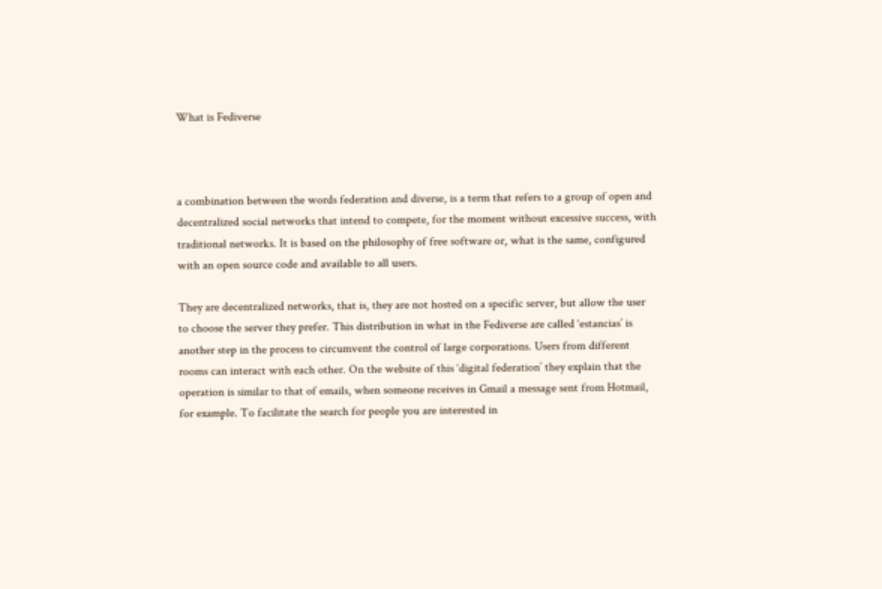What is Fediverse



a combination between the words federation and diverse, is a term that refers to a group of open and decentralized social networks that intend to compete, for the moment without excessive success, with traditional networks. It is based on the philosophy of free software or, what is the same, configured with an open source code and available to all users.

They are decentralized networks, that is, they are not hosted on a specific server, but allow the user to choose the server they prefer. This distribution in what in the Fediverse are called ‘estancias’ is another step in the process to circumvent the control of large corporations. Users from different rooms can interact with each other. On the website of this ‘digital federation’ they explain that the operation is similar to that of emails, when someone receives in Gmail a message sent from Hotmail, for example. To facilitate the search for people you are interested in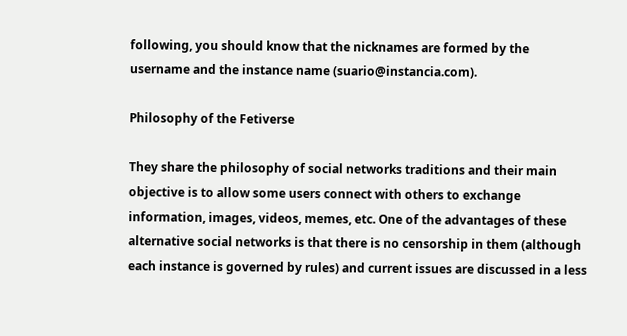following, you should know that the nicknames are formed by the username and the instance name (suario@instancia.com).

Philosophy of the Fetiverse

They share the philosophy of social networks traditions and their main objective is to allow some users connect with others to exchange information, images, videos, memes, etc. One of the advantages of these alternative social networks is that there is no censorship in them (although each instance is governed by rules) and current issues are discussed in a less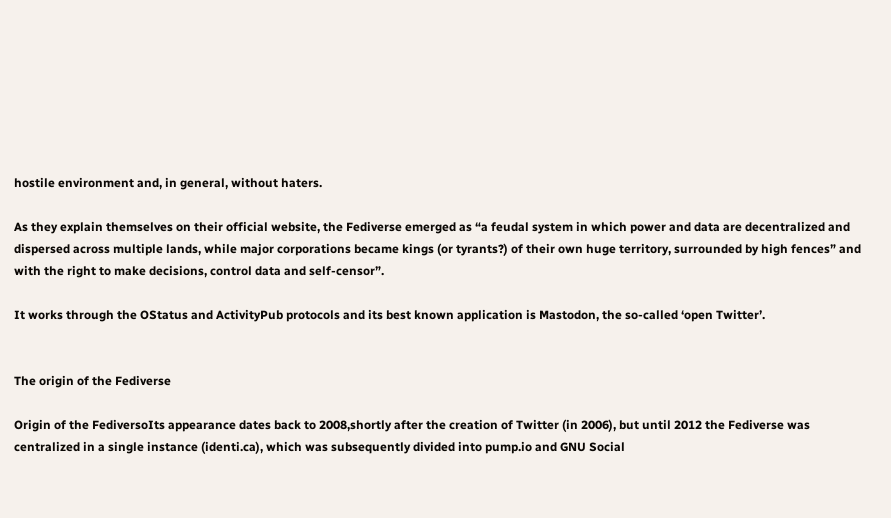hostile environment and, in general, without haters.

As they explain themselves on their official website, the Fediverse emerged as “a feudal system in which power and data are decentralized and dispersed across multiple lands, while major corporations became kings (or tyrants?) of their own huge territory, surrounded by high fences” and with the right to make decisions, control data and self-censor”.

It works through the OStatus and ActivityPub protocols and its best known application is Mastodon, the so-called ‘open Twitter’.


The origin of the Fediverse

Origin of the FediversoIts appearance dates back to 2008,shortly after the creation of Twitter (in 2006), but until 2012 the Fediverse was centralized in a single instance (identi.ca), which was subsequently divided into pump.io and GNU Social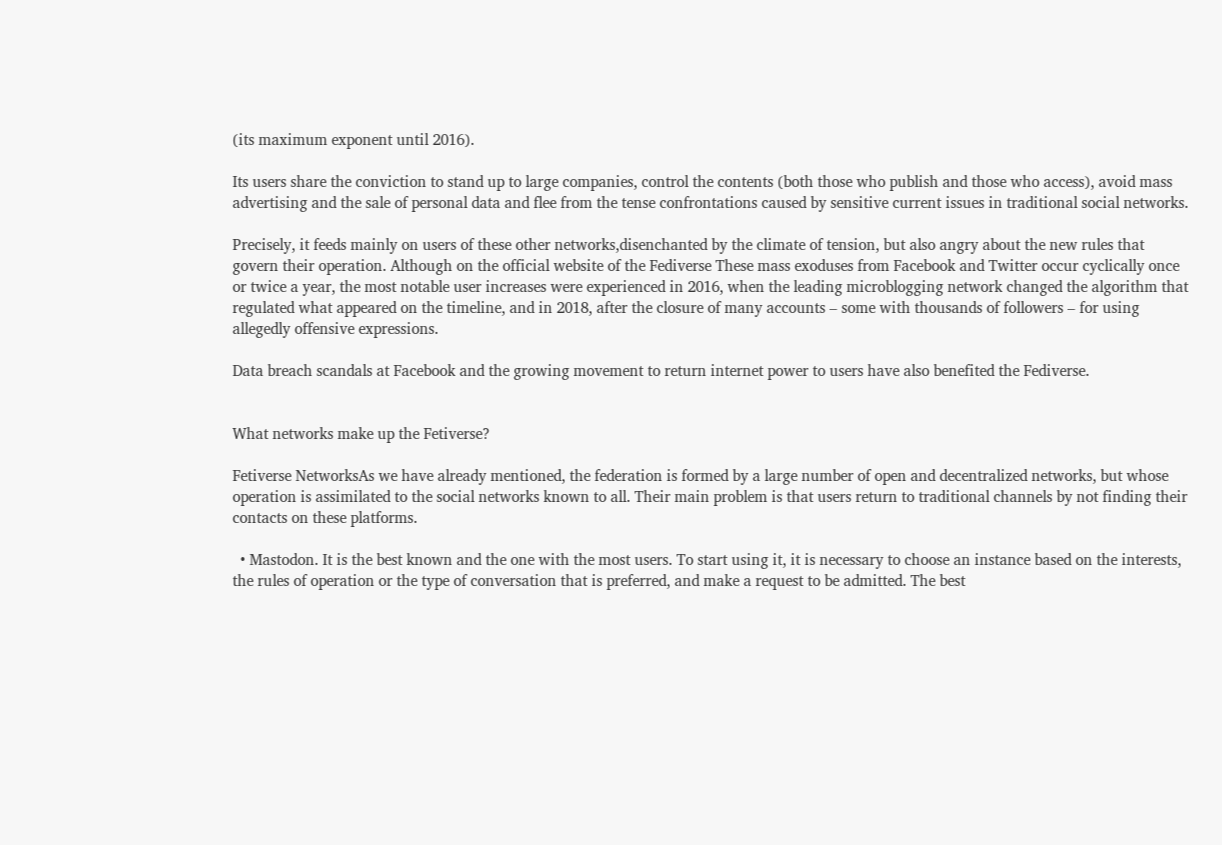(its maximum exponent until 2016).

Its users share the conviction to stand up to large companies, control the contents (both those who publish and those who access), avoid mass advertising and the sale of personal data and flee from the tense confrontations caused by sensitive current issues in traditional social networks.

Precisely, it feeds mainly on users of these other networks,disenchanted by the climate of tension, but also angry about the new rules that govern their operation. Although on the official website of the Fediverse These mass exoduses from Facebook and Twitter occur cyclically once or twice a year, the most notable user increases were experienced in 2016, when the leading microblogging network changed the algorithm that regulated what appeared on the timeline, and in 2018, after the closure of many accounts – some with thousands of followers – for using allegedly offensive expressions.

Data breach scandals at Facebook and the growing movement to return internet power to users have also benefited the Fediverse.


What networks make up the Fetiverse?

Fetiverse NetworksAs we have already mentioned, the federation is formed by a large number of open and decentralized networks, but whose operation is assimilated to the social networks known to all. Their main problem is that users return to traditional channels by not finding their contacts on these platforms.

  • Mastodon. It is the best known and the one with the most users. To start using it, it is necessary to choose an instance based on the interests, the rules of operation or the type of conversation that is preferred, and make a request to be admitted. The best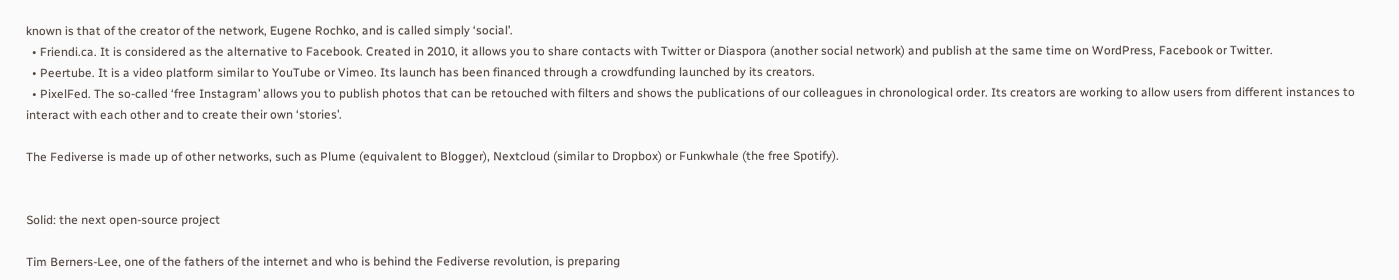known is that of the creator of the network, Eugene Rochko, and is called simply ‘social’.
  • Friendi.ca. It is considered as the alternative to Facebook. Created in 2010, it allows you to share contacts with Twitter or Diaspora (another social network) and publish at the same time on WordPress, Facebook or Twitter.
  • Peertube. It is a video platform similar to YouTube or Vimeo. Its launch has been financed through a crowdfunding launched by its creators.
  • PixelFed. The so-called ‘free Instagram’ allows you to publish photos that can be retouched with filters and shows the publications of our colleagues in chronological order. Its creators are working to allow users from different instances to interact with each other and to create their own ‘stories’.

The Fediverse is made up of other networks, such as Plume (equivalent to Blogger), Nextcloud (similar to Dropbox) or Funkwhale (the free Spotify).


Solid: the next open-source project

Tim Berners-Lee, one of the fathers of the internet and who is behind the Fediverse revolution, is preparing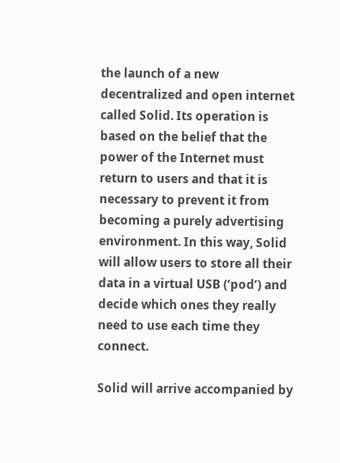the launch of a new decentralized and open internet called Solid. Its operation is based on the belief that the power of the Internet must return to users and that it is necessary to prevent it from becoming a purely advertising environment. In this way, Solid will allow users to store all their data in a virtual USB (‘pod’) and decide which ones they really need to use each time they connect.

Solid will arrive accompanied by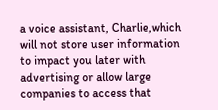a voice assistant, Charlie,which will not store user information to impact you later with advertising or allow large companies to access that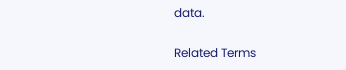data.

Related Terms